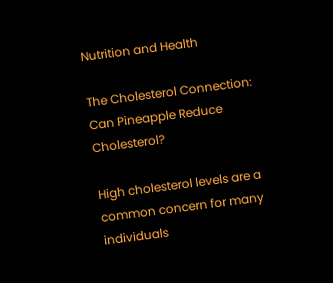Nutrition and Health

The Cholesterol Connection: Can Pineapple Reduce Cholesterol?

High cholesterol levels are a common concern for many individuals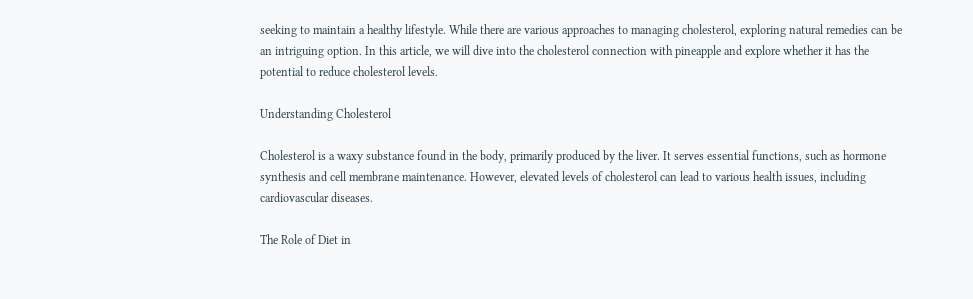seeking to maintain a healthy lifestyle. While there are various approaches to managing cholesterol, exploring natural remedies can be an intriguing option. In this article, we will dive into the cholesterol connection with pineapple and explore whether it has the potential to reduce cholesterol levels.

Understanding Cholesterol

Cholesterol is a waxy substance found in the body, primarily produced by the liver. It serves essential functions, such as hormone synthesis and cell membrane maintenance. However, elevated levels of cholesterol can lead to various health issues, including cardiovascular diseases.

The Role of Diet in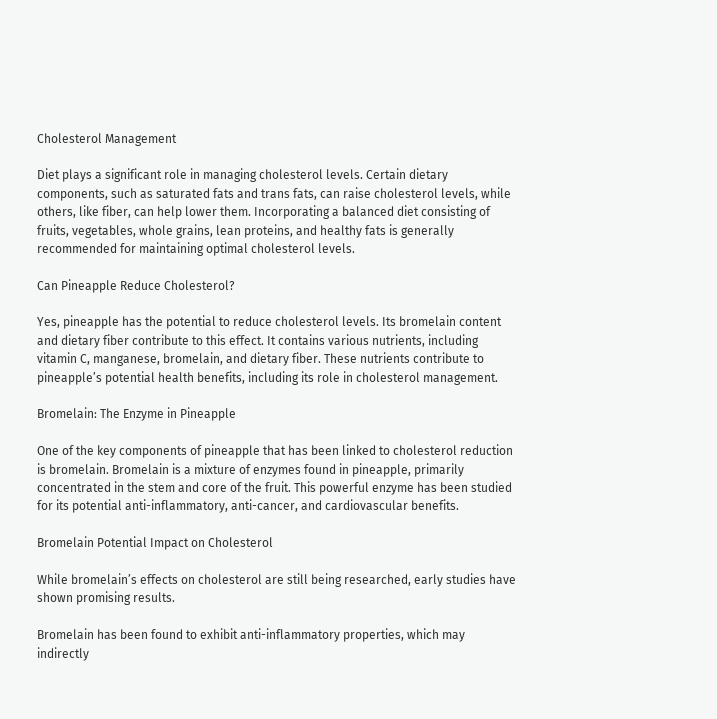Cholesterol Management

Diet plays a significant role in managing cholesterol levels. Certain dietary components, such as saturated fats and trans fats, can raise cholesterol levels, while others, like fiber, can help lower them. Incorporating a balanced diet consisting of fruits, vegetables, whole grains, lean proteins, and healthy fats is generally recommended for maintaining optimal cholesterol levels.

Can Pineapple Reduce Cholesterol?

Yes, pineapple has the potential to reduce cholesterol levels. Its bromelain content and dietary fiber contribute to this effect. It contains various nutrients, including vitamin C, manganese, bromelain, and dietary fiber. These nutrients contribute to pineapple’s potential health benefits, including its role in cholesterol management.

Bromelain: The Enzyme in Pineapple

One of the key components of pineapple that has been linked to cholesterol reduction is bromelain. Bromelain is a mixture of enzymes found in pineapple, primarily concentrated in the stem and core of the fruit. This powerful enzyme has been studied for its potential anti-inflammatory, anti-cancer, and cardiovascular benefits.

Bromelain Potential Impact on Cholesterol

While bromelain’s effects on cholesterol are still being researched, early studies have shown promising results.

Bromelain has been found to exhibit anti-inflammatory properties, which may indirectly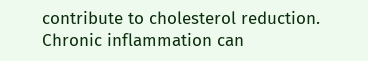contribute to cholesterol reduction. Chronic inflammation can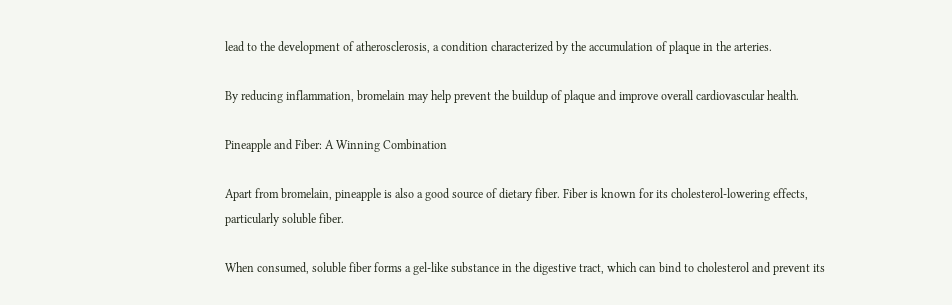lead to the development of atherosclerosis, a condition characterized by the accumulation of plaque in the arteries.

By reducing inflammation, bromelain may help prevent the buildup of plaque and improve overall cardiovascular health.

Pineapple and Fiber: A Winning Combination

Apart from bromelain, pineapple is also a good source of dietary fiber. Fiber is known for its cholesterol-lowering effects, particularly soluble fiber.

When consumed, soluble fiber forms a gel-like substance in the digestive tract, which can bind to cholesterol and prevent its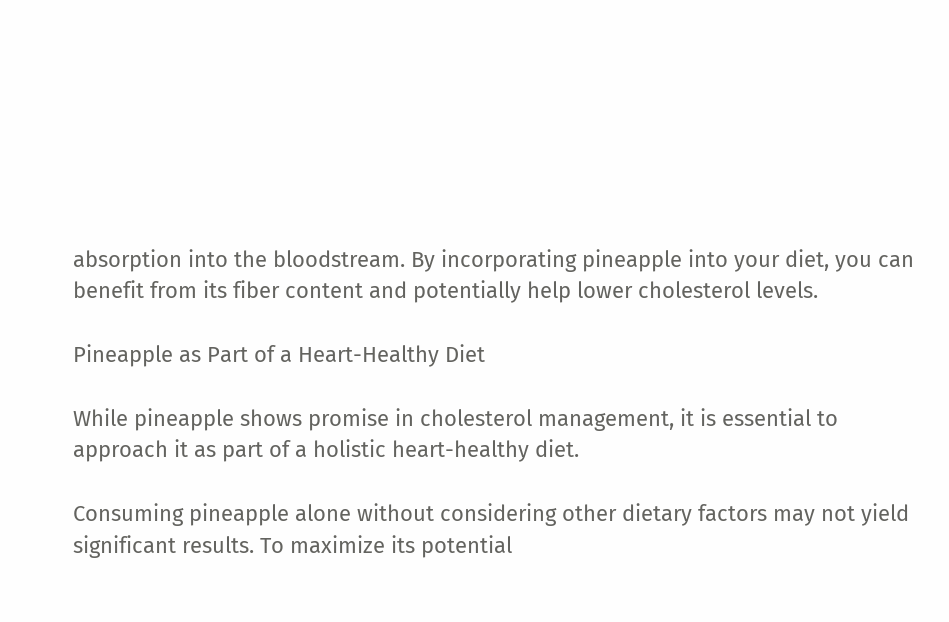absorption into the bloodstream. By incorporating pineapple into your diet, you can benefit from its fiber content and potentially help lower cholesterol levels.

Pineapple as Part of a Heart-Healthy Diet

While pineapple shows promise in cholesterol management, it is essential to approach it as part of a holistic heart-healthy diet.

Consuming pineapple alone without considering other dietary factors may not yield significant results. To maximize its potential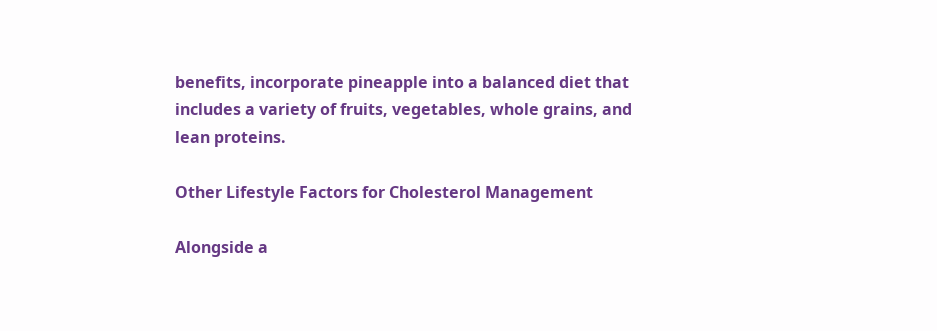benefits, incorporate pineapple into a balanced diet that includes a variety of fruits, vegetables, whole grains, and lean proteins.

Other Lifestyle Factors for Cholesterol Management

Alongside a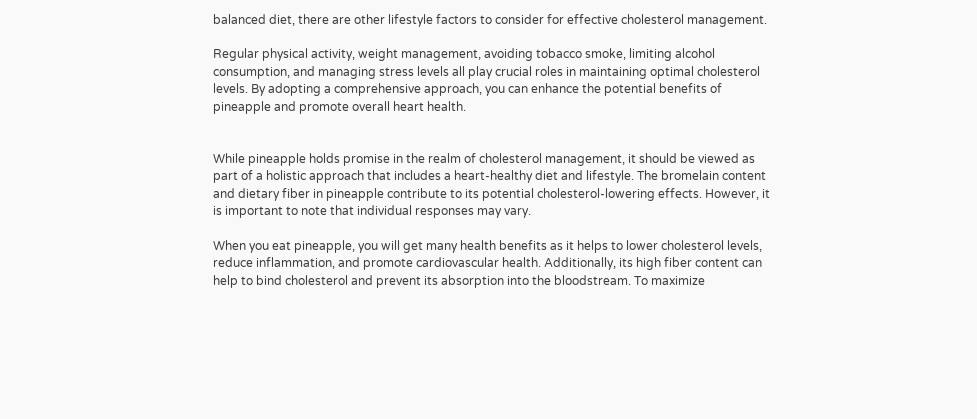balanced diet, there are other lifestyle factors to consider for effective cholesterol management.

Regular physical activity, weight management, avoiding tobacco smoke, limiting alcohol consumption, and managing stress levels all play crucial roles in maintaining optimal cholesterol levels. By adopting a comprehensive approach, you can enhance the potential benefits of pineapple and promote overall heart health.


While pineapple holds promise in the realm of cholesterol management, it should be viewed as part of a holistic approach that includes a heart-healthy diet and lifestyle. The bromelain content and dietary fiber in pineapple contribute to its potential cholesterol-lowering effects. However, it is important to note that individual responses may vary.

When you eat pineapple, you will get many health benefits as it helps to lower cholesterol levels, reduce inflammation, and promote cardiovascular health. Additionally, its high fiber content can help to bind cholesterol and prevent its absorption into the bloodstream. To maximize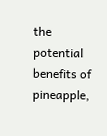the potential benefits of pineapple,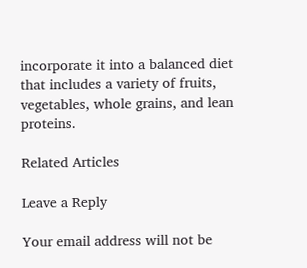incorporate it into a balanced diet that includes a variety of fruits, vegetables, whole grains, and lean proteins.

Related Articles

Leave a Reply

Your email address will not be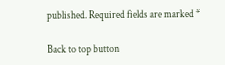published. Required fields are marked *

Back to top button